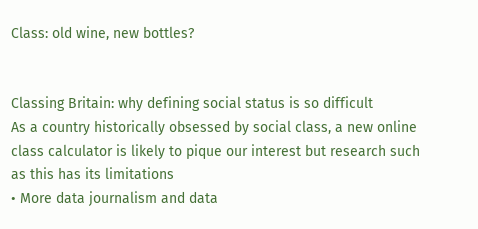Class: old wine, new bottles?


Classing Britain: why defining social status is so difficult
As a country historically obsessed by social class, a new online class calculator is likely to pique our interest but research such as this has its limitations
• More data journalism and data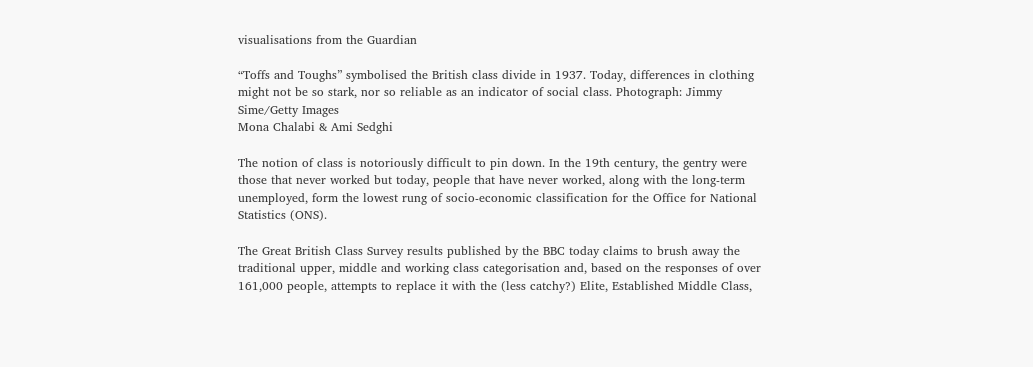visualisations from the Guardian

“Toffs and Toughs” symbolised the British class divide in 1937. Today, differences in clothing might not be so stark, nor so reliable as an indicator of social class. Photograph: Jimmy Sime/Getty Images
Mona Chalabi & Ami Sedghi

The notion of class is notoriously difficult to pin down. In the 19th century, the gentry were those that never worked but today, people that have never worked, along with the long-term unemployed, form the lowest rung of socio-economic classification for the Office for National Statistics (ONS).

The Great British Class Survey results published by the BBC today claims to brush away the traditional upper, middle and working class categorisation and, based on the responses of over 161,000 people, attempts to replace it with the (less catchy?) Elite, Established Middle Class,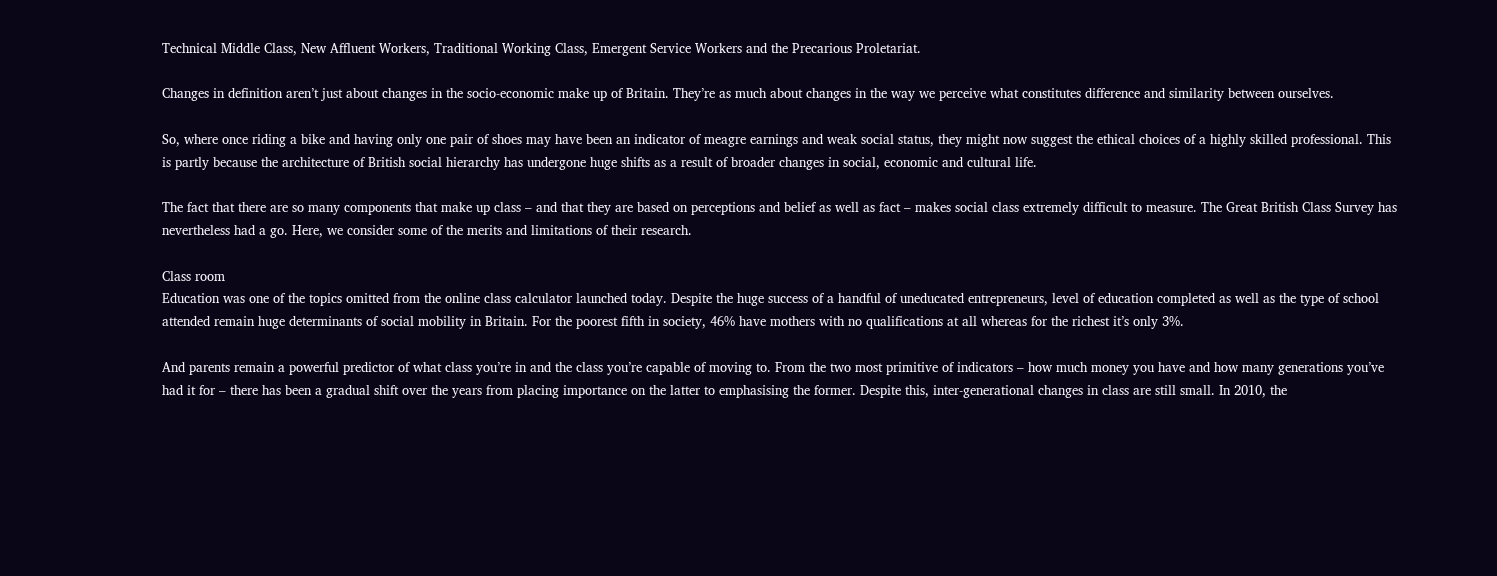Technical Middle Class, New Affluent Workers, Traditional Working Class, Emergent Service Workers and the Precarious Proletariat.

Changes in definition aren’t just about changes in the socio-economic make up of Britain. They’re as much about changes in the way we perceive what constitutes difference and similarity between ourselves.

So, where once riding a bike and having only one pair of shoes may have been an indicator of meagre earnings and weak social status, they might now suggest the ethical choices of a highly skilled professional. This is partly because the architecture of British social hierarchy has undergone huge shifts as a result of broader changes in social, economic and cultural life.

The fact that there are so many components that make up class – and that they are based on perceptions and belief as well as fact – makes social class extremely difficult to measure. The Great British Class Survey has nevertheless had a go. Here, we consider some of the merits and limitations of their research.

Class room
Education was one of the topics omitted from the online class calculator launched today. Despite the huge success of a handful of uneducated entrepreneurs, level of education completed as well as the type of school attended remain huge determinants of social mobility in Britain. For the poorest fifth in society, 46% have mothers with no qualifications at all whereas for the richest it’s only 3%.

And parents remain a powerful predictor of what class you’re in and the class you’re capable of moving to. From the two most primitive of indicators – how much money you have and how many generations you’ve had it for – there has been a gradual shift over the years from placing importance on the latter to emphasising the former. Despite this, inter-generational changes in class are still small. In 2010, the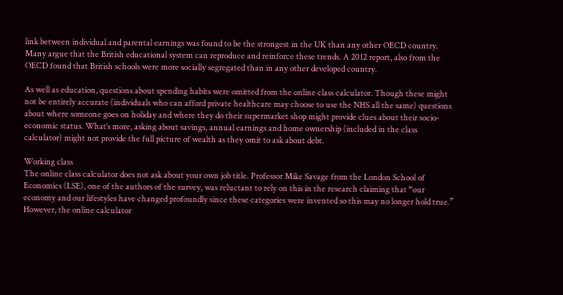link between individual and parental earnings was found to be the strongest in the UK than any other OECD country. Many argue that the British educational system can reproduce and reinforce these trends. A 2012 report, also from the OECD found that British schools were more socially segregated than in any other developed country.

As well as education, questions about spending habits were omitted from the online class calculator. Though these might not be entirely accurate (individuals who can afford private healthcare may choose to use the NHS all the same) questions about where someone goes on holiday and where they do their supermarket shop might provide clues about their socio-economic status. What’s more, asking about savings, annual earnings and home ownership (included in the class calculator) might not provide the full picture of wealth as they omit to ask about debt.

Working class
The online class calculator does not ask about your own job title. Professor Mike Savage from the London School of Economics (LSE), one of the authors of the survey, was reluctant to rely on this in the research claiming that “our economy and our lifestyles have changed profoundly since these categories were invented so this may no longer hold true.” However, the online calculator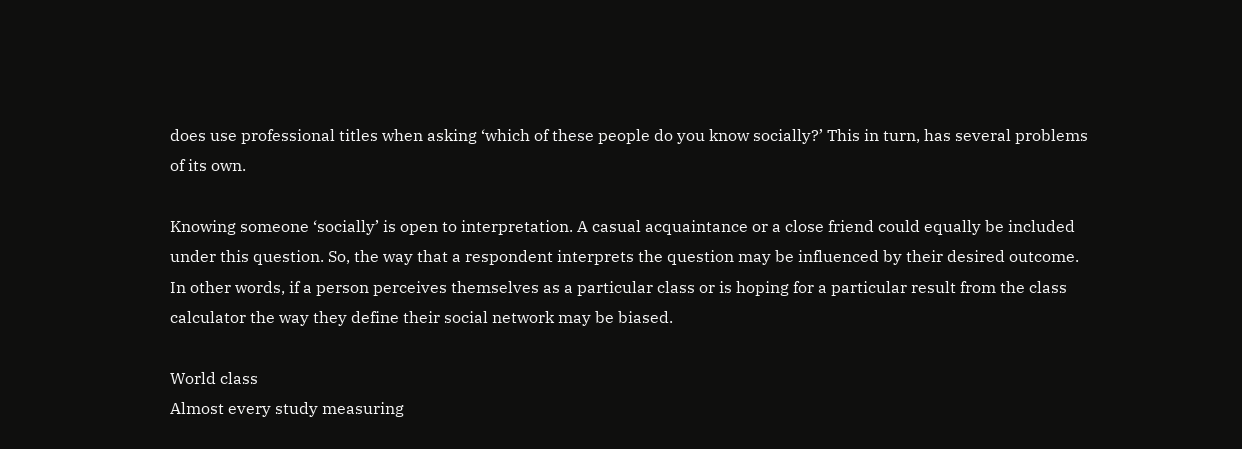does use professional titles when asking ‘which of these people do you know socially?’ This in turn, has several problems of its own.

Knowing someone ‘socially’ is open to interpretation. A casual acquaintance or a close friend could equally be included under this question. So, the way that a respondent interprets the question may be influenced by their desired outcome. In other words, if a person perceives themselves as a particular class or is hoping for a particular result from the class calculator the way they define their social network may be biased.

World class
Almost every study measuring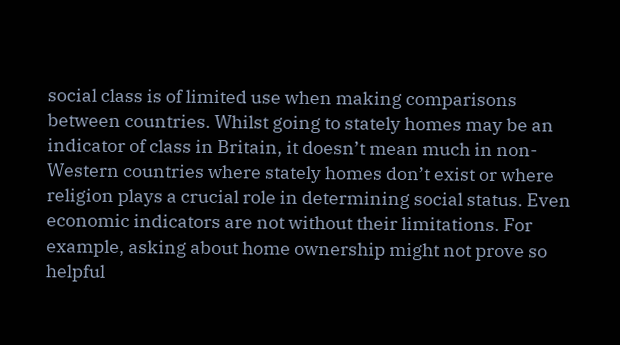social class is of limited use when making comparisons between countries. Whilst going to stately homes may be an indicator of class in Britain, it doesn’t mean much in non-Western countries where stately homes don’t exist or where religion plays a crucial role in determining social status. Even economic indicators are not without their limitations. For example, asking about home ownership might not prove so helpful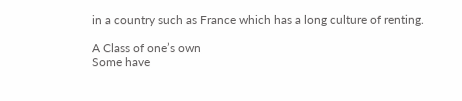in a country such as France which has a long culture of renting.

A Class of one’s own
Some have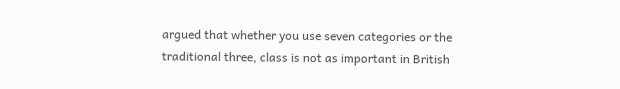argued that whether you use seven categories or the traditional three, class is not as important in British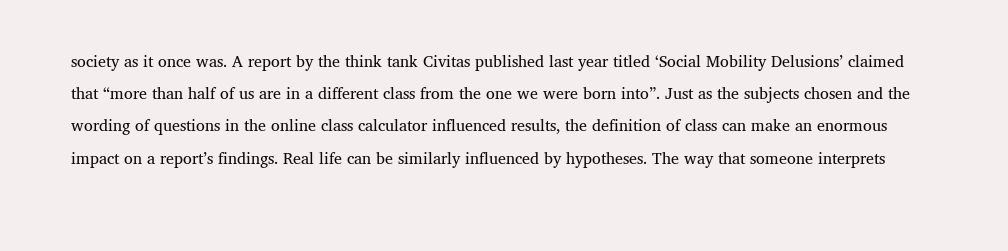society as it once was. A report by the think tank Civitas published last year titled ‘Social Mobility Delusions’ claimed that “more than half of us are in a different class from the one we were born into”. Just as the subjects chosen and the wording of questions in the online class calculator influenced results, the definition of class can make an enormous impact on a report’s findings. Real life can be similarly influenced by hypotheses. The way that someone interprets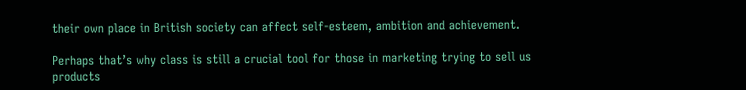their own place in British society can affect self-esteem, ambition and achievement.

Perhaps that’s why class is still a crucial tool for those in marketing trying to sell us products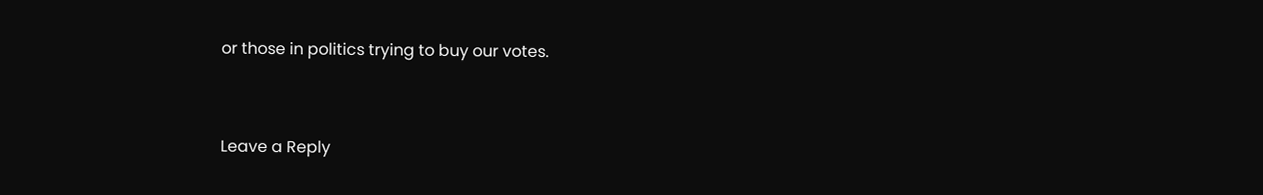or those in politics trying to buy our votes.


Leave a Reply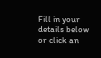Fill in your details below or click an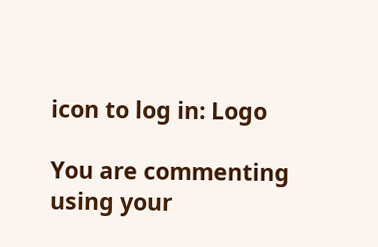icon to log in: Logo

You are commenting using your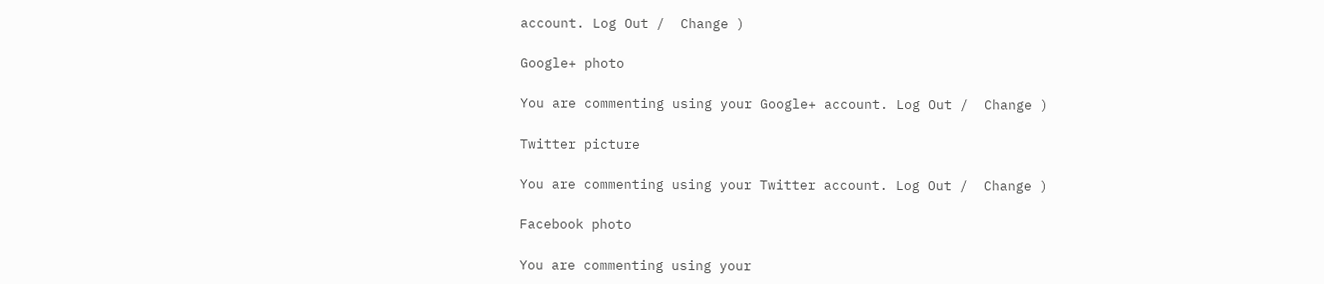account. Log Out /  Change )

Google+ photo

You are commenting using your Google+ account. Log Out /  Change )

Twitter picture

You are commenting using your Twitter account. Log Out /  Change )

Facebook photo

You are commenting using your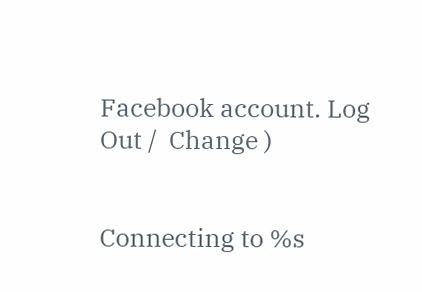Facebook account. Log Out /  Change )


Connecting to %s